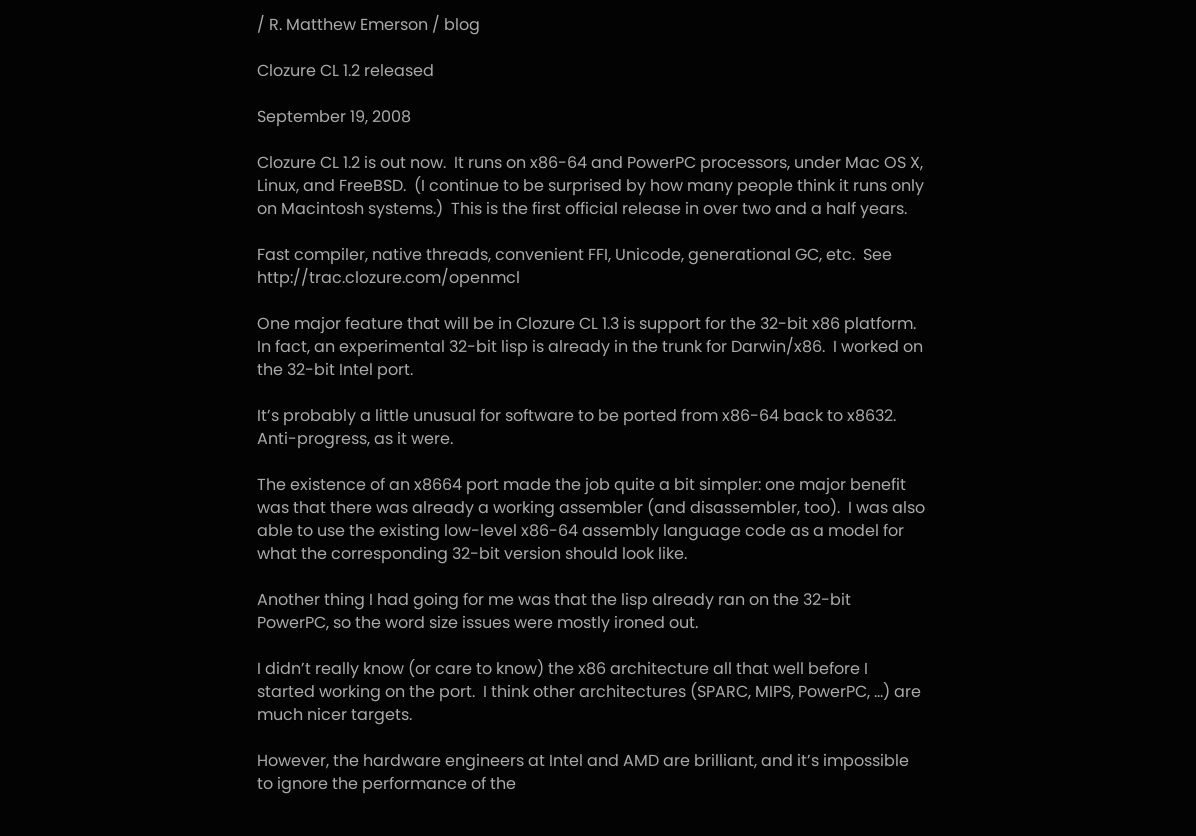/ R. Matthew Emerson / blog

Clozure CL 1.2 released

September 19, 2008

Clozure CL 1.2 is out now.  It runs on x86-64 and PowerPC processors, under Mac OS X, Linux, and FreeBSD.  (I continue to be surprised by how many people think it runs only on Macintosh systems.)  This is the first official release in over two and a half years.

Fast compiler, native threads, convenient FFI, Unicode, generational GC, etc.  See http://trac.clozure.com/openmcl

One major feature that will be in Clozure CL 1.3 is support for the 32-bit x86 platform.  In fact, an experimental 32-bit lisp is already in the trunk for Darwin/x86.  I worked on the 32-bit Intel port.

It’s probably a little unusual for software to be ported from x86-64 back to x8632.  Anti-progress, as it were.

The existence of an x8664 port made the job quite a bit simpler: one major benefit was that there was already a working assembler (and disassembler, too).  I was also able to use the existing low-level x86-64 assembly language code as a model for what the corresponding 32-bit version should look like.

Another thing I had going for me was that the lisp already ran on the 32-bit PowerPC, so the word size issues were mostly ironed out.

I didn’t really know (or care to know) the x86 architecture all that well before I started working on the port.  I think other architectures (SPARC, MIPS, PowerPC, …) are much nicer targets.

However, the hardware engineers at Intel and AMD are brilliant, and it’s impossible to ignore the performance of the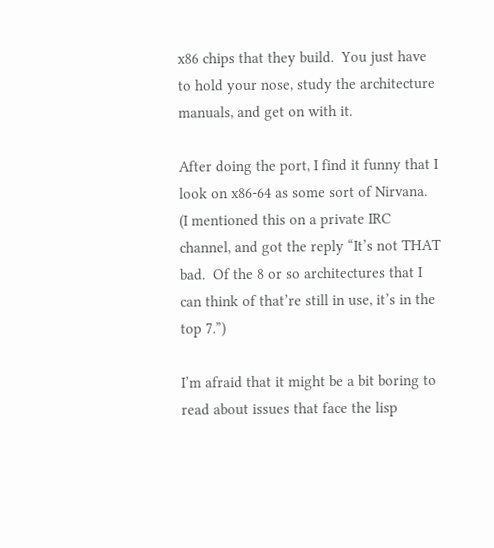x86 chips that they build.  You just have to hold your nose, study the architecture manuals, and get on with it.

After doing the port, I find it funny that I look on x86-64 as some sort of Nirvana.  (I mentioned this on a private IRC channel, and got the reply “It’s not THAT bad.  Of the 8 or so architectures that I can think of that’re still in use, it’s in the top 7.”)

I’m afraid that it might be a bit boring to read about issues that face the lisp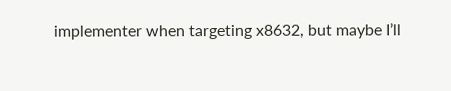implementer when targeting x8632, but maybe I’ll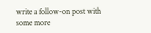write a follow-on post with some more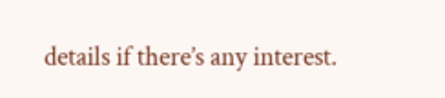details if there’s any interest.